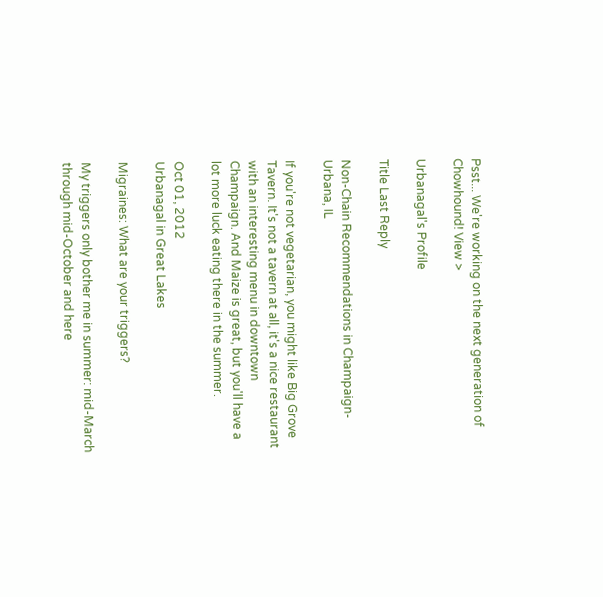Psst... We're working on the next generation of Chowhound! View >

Urbanagal's Profile

Title Last Reply

Non-Chain Recommendations in Champaign-Urbana, IL

If you're not vegetarian, you might like Big Grove Tavern. It's not a tavern at all, it's a nice restaurant with an interesting menu in downtown Champaign. And Maize is great, but you'll have a lot more luck eating there in the summer.

Oct 01, 2012
Urbanagal in Great Lakes

Migraines: What are your triggers?

My triggers only bother me in summer: mid-March through mid-October and here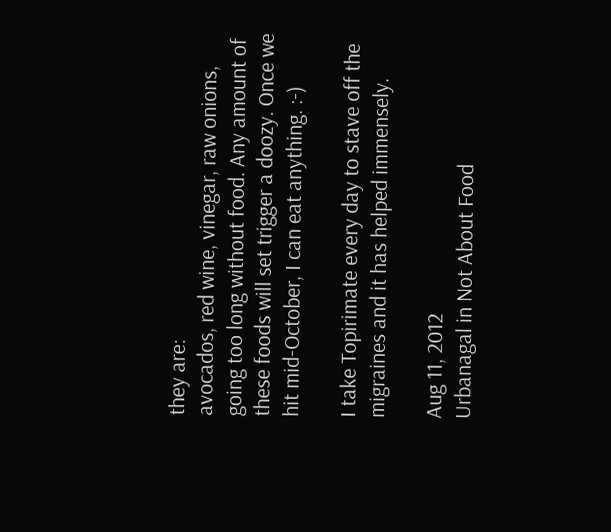they are:
avocados, red wine, vinegar, raw onions, going too long without food. Any amount of these foods will set trigger a doozy. Once we hit mid-October, I can eat anything. :-)

I take Topirimate every day to stave off the migraines and it has helped immensely.

Aug 11, 2012
Urbanagal in Not About Food